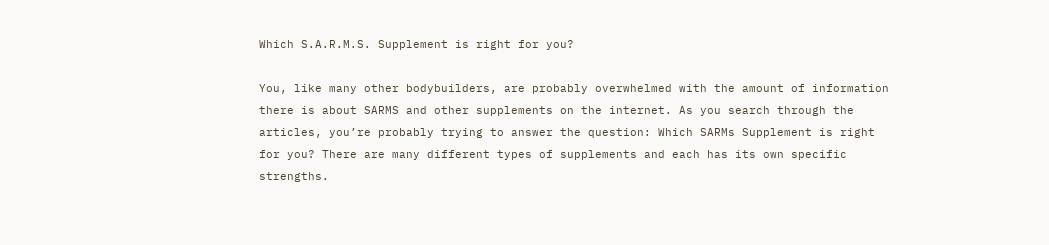Which S.A.R.M.S. Supplement is right for you?

You, like many other bodybuilders, are probably overwhelmed with the amount of information there is about SARMS and other supplements on the internet. As you search through the articles, you’re probably trying to answer the question: Which SARMs Supplement is right for you? There are many different types of supplements and each has its own specific strengths.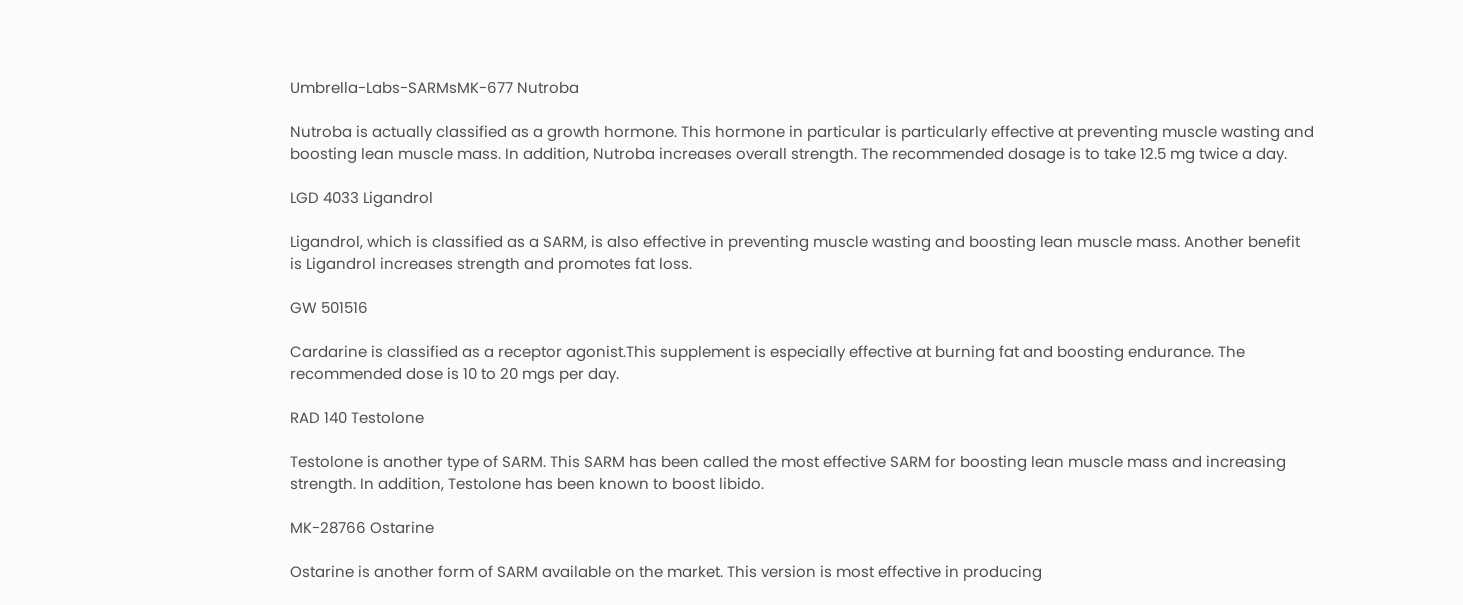Umbrella-Labs-SARMsMK-677 Nutroba

Nutroba is actually classified as a growth hormone. This hormone in particular is particularly effective at preventing muscle wasting and boosting lean muscle mass. In addition, Nutroba increases overall strength. The recommended dosage is to take 12.5 mg twice a day.

LGD 4033 Ligandrol

Ligandrol, which is classified as a SARM, is also effective in preventing muscle wasting and boosting lean muscle mass. Another benefit is Ligandrol increases strength and promotes fat loss.

GW 501516

Cardarine is classified as a receptor agonist.This supplement is especially effective at burning fat and boosting endurance. The recommended dose is 10 to 20 mgs per day.

RAD 140 Testolone

Testolone is another type of SARM. This SARM has been called the most effective SARM for boosting lean muscle mass and increasing strength. In addition, Testolone has been known to boost libido.

MK-28766 Ostarine

Ostarine is another form of SARM available on the market. This version is most effective in producing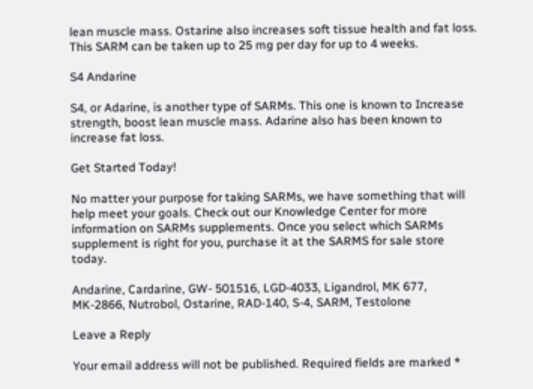lean muscle mass. Ostarine also increases soft tissue health and fat loss. This SARM can be taken up to 25 mg per day for up to 4 weeks.

S4 Andarine

S4, or Adarine, is another type of SARMs. This one is known to Increase strength, boost lean muscle mass. Adarine also has been known to increase fat loss.

Get Started Today!

No matter your purpose for taking SARMs, we have something that will help meet your goals. Check out our Knowledge Center for more information on SARMs supplements. Once you select which SARMs supplement is right for you, purchase it at the SARMS for sale store today.

Andarine, Cardarine, GW- 501516, LGD-4033, Ligandrol, MK 677, MK-2866, Nutrobol, Ostarine, RAD-140, S-4, SARM, Testolone

Leave a Reply

Your email address will not be published. Required fields are marked *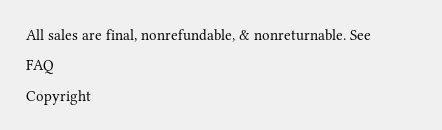All sales are final, nonrefundable, & nonreturnable. See FAQ
Copyright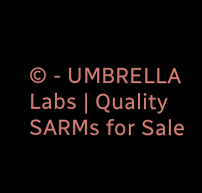© - UMBRELLA Labs | Quality SARMs for Sale